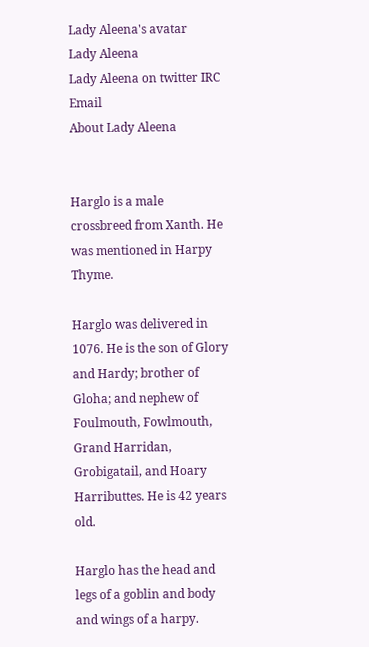Lady Aleena's avatar
Lady Aleena
Lady Aleena on twitter IRC Email
About Lady Aleena


Harglo is a male crossbreed from Xanth. He was mentioned in Harpy Thyme.

Harglo was delivered in 1076. He is the son of Glory and Hardy; brother of Gloha; and nephew of Foulmouth, Fowlmouth, Grand Harridan, Grobigatail, and Hoary Harributtes. He is 42 years old.

Harglo has the head and legs of a goblin and body and wings of a harpy.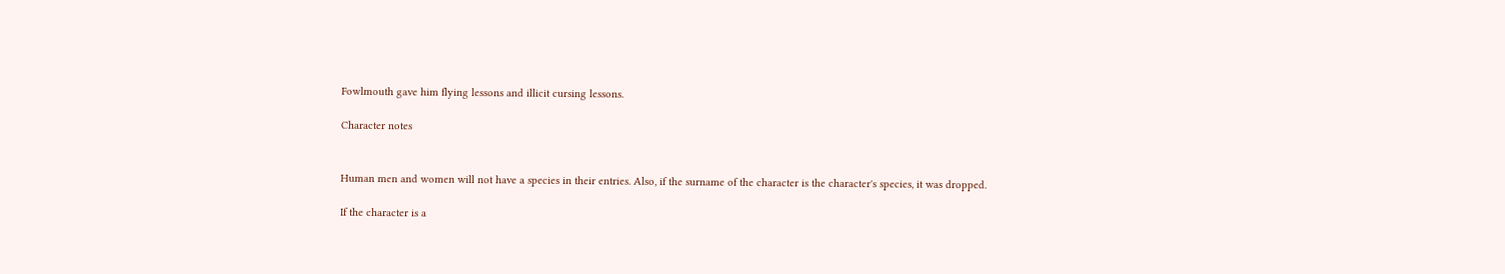Fowlmouth gave him flying lessons and illicit cursing lessons.

Character notes


Human men and women will not have a species in their entries. Also, if the surname of the character is the character's species, it was dropped.

If the character is a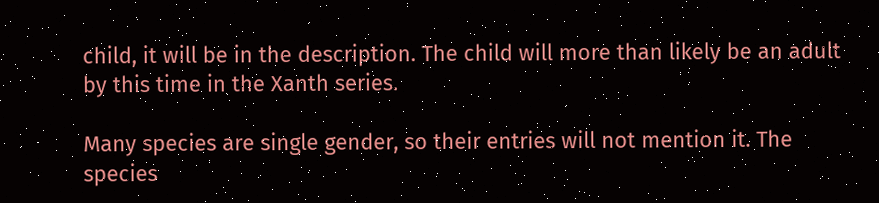child, it will be in the description. The child will more than likely be an adult by this time in the Xanth series.

Many species are single gender, so their entries will not mention it. The species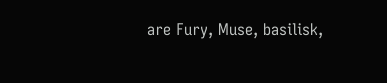are Fury, Muse, basilisk,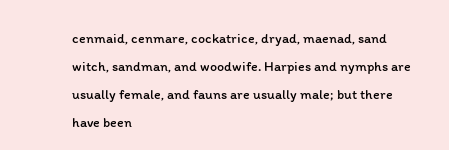cenmaid, cenmare, cockatrice, dryad, maenad, sand witch, sandman, and woodwife. Harpies and nymphs are usually female, and fauns are usually male; but there have been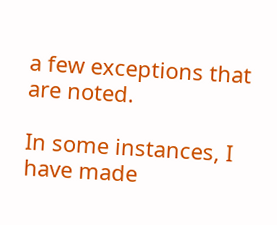a few exceptions that are noted.

In some instances, I have made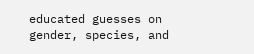educated guesses on gender, species, and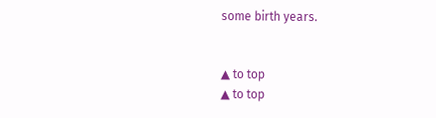some birth years.


▲ to top
▲ to top